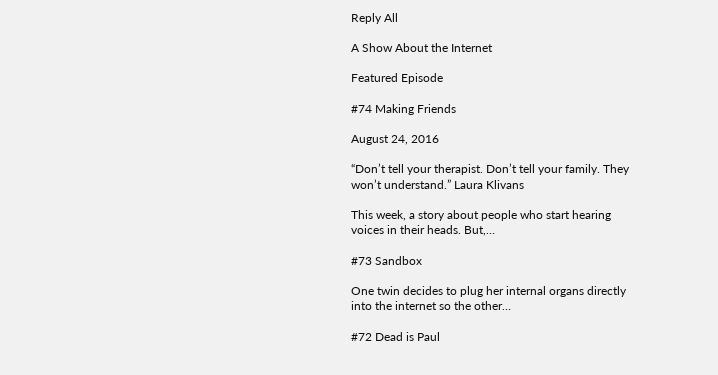Reply All

A Show About the Internet

Featured Episode

#74 Making Friends

August 24, 2016

“Don’t tell your therapist. Don’t tell your family. They won’t understand.” Laura Klivans

This week, a story about people who start hearing voices in their heads. But,…

#73 Sandbox

One twin decides to plug her internal organs directly into the internet so the other…

#72 Dead is Paul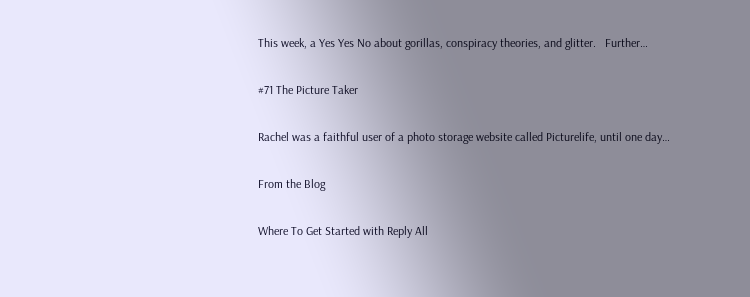This week, a Yes Yes No about gorillas, conspiracy theories, and glitter.   Further…

#71 The Picture Taker

Rachel was a faithful user of a photo storage website called Picturelife, until one day…

From the Blog

Where To Get Started with Reply All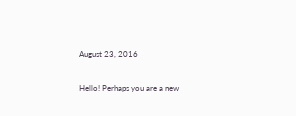August 23, 2016

Hello! Perhaps you are a new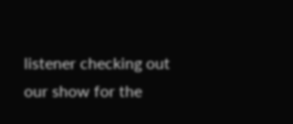listener checking out our show for the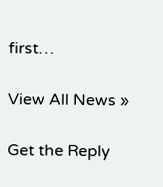first…

View All News »

Get the Reply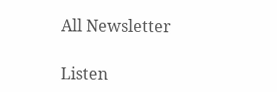All Newsletter

Listen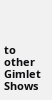to other Gimlet Shows